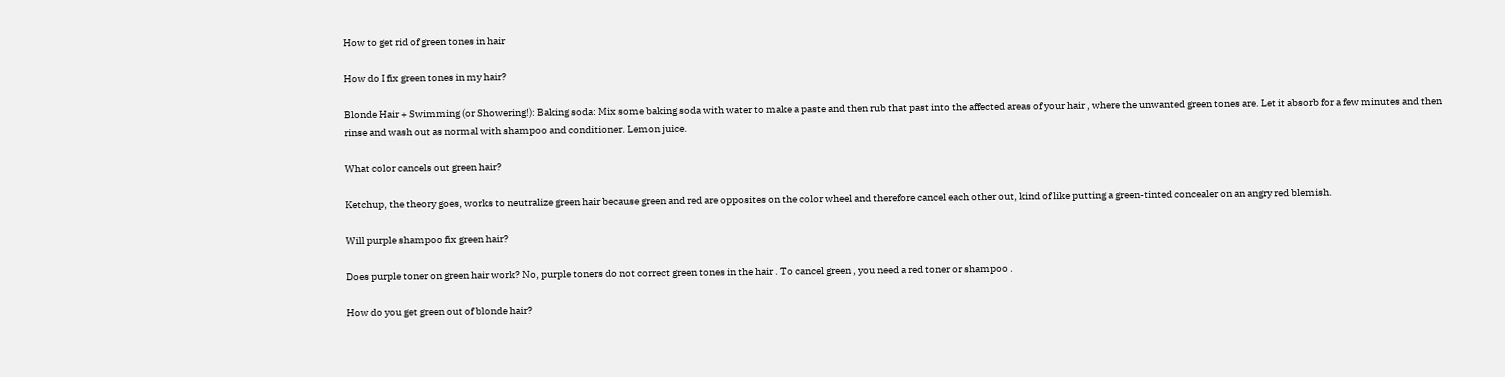How to get rid of green tones in hair

How do I fix green tones in my hair?

Blonde Hair + Swimming (or Showering!): Baking soda: Mix some baking soda with water to make a paste and then rub that past into the affected areas of your hair , where the unwanted green tones are. Let it absorb for a few minutes and then rinse and wash out as normal with shampoo and conditioner. Lemon juice.

What color cancels out green hair?

Ketchup, the theory goes, works to neutralize green hair because green and red are opposites on the color wheel and therefore cancel each other out, kind of like putting a green-tinted concealer on an angry red blemish.

Will purple shampoo fix green hair?

Does purple toner on green hair work? No, purple toners do not correct green tones in the hair . To cancel green , you need a red toner or shampoo .

How do you get green out of blonde hair?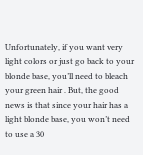Unfortunately, if you want very light colors or just go back to your blonde base, you’ll need to bleach your green hair . But, the good news is that since your hair has a light blonde base, you won’t need to use a 30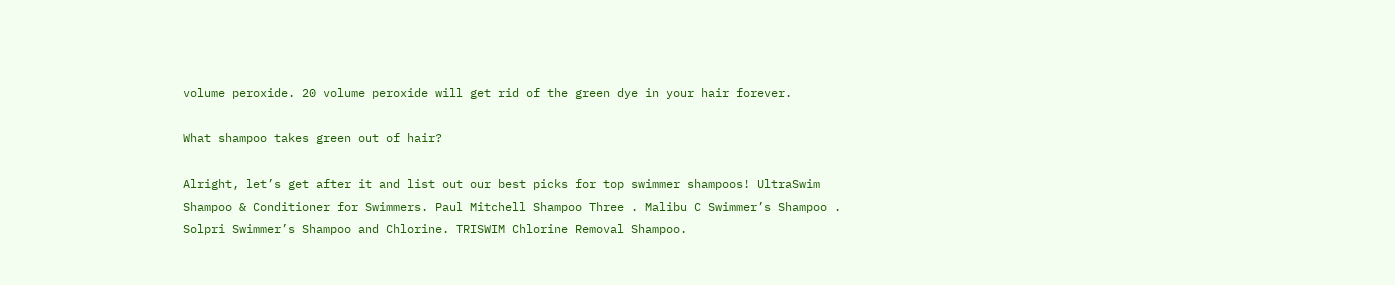volume peroxide. 20 volume peroxide will get rid of the green dye in your hair forever.

What shampoo takes green out of hair?

Alright, let’s get after it and list out our best picks for top swimmer shampoos! UltraSwim Shampoo & Conditioner for Swimmers. Paul Mitchell Shampoo Three . Malibu C Swimmer’s Shampoo . Solpri Swimmer’s Shampoo and Chlorine. TRISWIM Chlorine Removal Shampoo.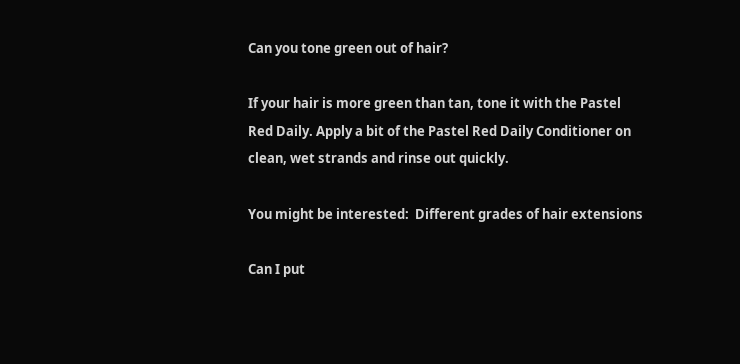Can you tone green out of hair?

If your hair is more green than tan, tone it with the Pastel Red Daily. Apply a bit of the Pastel Red Daily Conditioner on clean, wet strands and rinse out quickly.

You might be interested:  Different grades of hair extensions

Can I put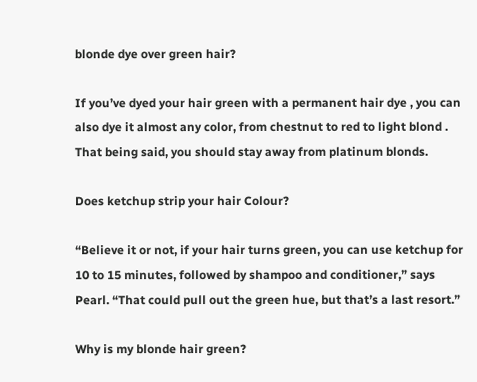blonde dye over green hair?

If you’ve dyed your hair green with a permanent hair dye , you can also dye it almost any color, from chestnut to red to light blond . That being said, you should stay away from platinum blonds.

Does ketchup strip your hair Colour?

“Believe it or not, if your hair turns green, you can use ketchup for 10 to 15 minutes, followed by shampoo and conditioner,” says Pearl. “That could pull out the green hue, but that’s a last resort.”

Why is my blonde hair green?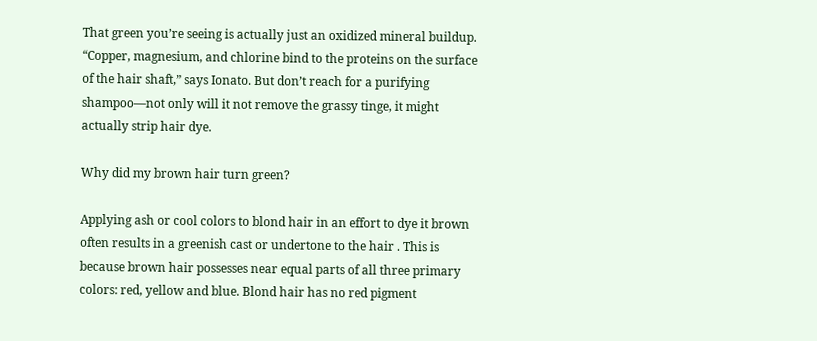That green you’re seeing is actually just an oxidized mineral buildup. “Copper, magnesium, and chlorine bind to the proteins on the surface of the hair shaft,” says Ionato. But don’t reach for a purifying shampoo—not only will it not remove the grassy tinge, it might actually strip hair dye.

Why did my brown hair turn green?

Applying ash or cool colors to blond hair in an effort to dye it brown often results in a greenish cast or undertone to the hair . This is because brown hair possesses near equal parts of all three primary colors: red, yellow and blue. Blond hair has no red pigment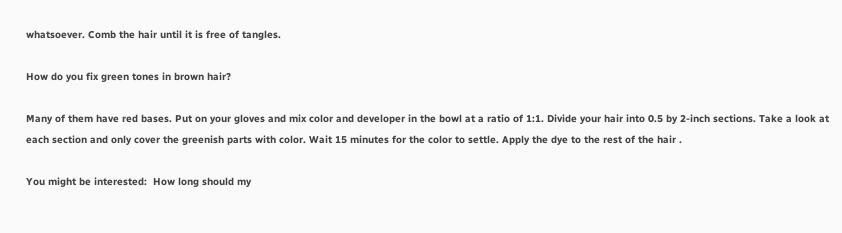whatsoever. Comb the hair until it is free of tangles.

How do you fix green tones in brown hair?

Many of them have red bases. Put on your gloves and mix color and developer in the bowl at a ratio of 1:1. Divide your hair into 0.5 by 2-inch sections. Take a look at each section and only cover the greenish parts with color. Wait 15 minutes for the color to settle. Apply the dye to the rest of the hair .

You might be interested:  How long should my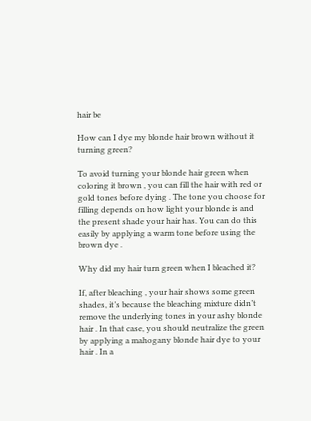hair be

How can I dye my blonde hair brown without it turning green?

To avoid turning your blonde hair green when coloring it brown , you can fill the hair with red or gold tones before dying . The tone you choose for filling depends on how light your blonde is and the present shade your hair has. You can do this easily by applying a warm tone before using the brown dye .

Why did my hair turn green when I bleached it?

If, after bleaching , your hair shows some green shades, it’s because the bleaching mixture didn’t remove the underlying tones in your ashy blonde hair . In that case, you should neutralize the green by applying a mahogany blonde hair dye to your hair . In a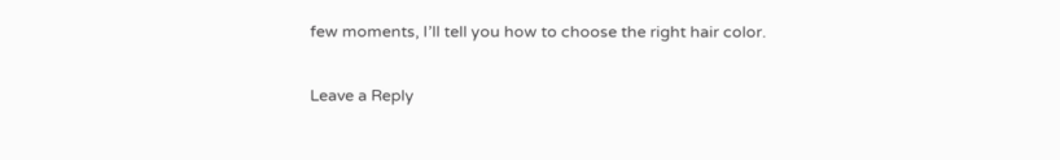few moments, I’ll tell you how to choose the right hair color.

Leave a Reply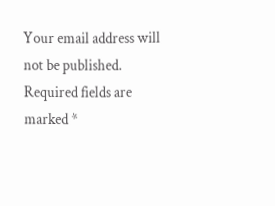Your email address will not be published. Required fields are marked *